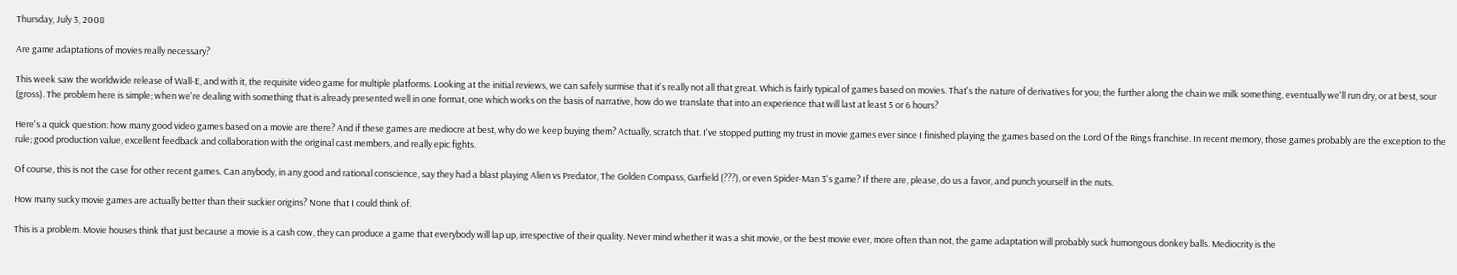Thursday, July 3, 2008

Are game adaptations of movies really necessary?

This week saw the worldwide release of Wall-E, and with it, the requisite video game for multiple platforms. Looking at the initial reviews, we can safely surmise that it's really not all that great. Which is fairly typical of games based on movies. That's the nature of derivatives for you; the further along the chain we milk something, eventually we'll run dry, or at best, sour (gross). The problem here is simple; when we're dealing with something that is already presented well in one format, one which works on the basis of narrative, how do we translate that into an experience that will last at least 5 or 6 hours?

Here's a quick question: how many good video games based on a movie are there? And if these games are mediocre at best, why do we keep buying them? Actually, scratch that. I've stopped putting my trust in movie games ever since I finished playing the games based on the Lord Of the Rings franchise. In recent memory, those games probably are the exception to the rule; good production value, excellent feedback and collaboration with the original cast members, and really epic fights.

Of course, this is not the case for other recent games. Can anybody, in any good and rational conscience, say they had a blast playing Alien vs Predator, The Golden Compass, Garfield (???), or even Spider-Man 3's game? If there are, please, do us a favor, and punch yourself in the nuts.

How many sucky movie games are actually better than their suckier origins? None that I could think of.

This is a problem. Movie houses think that just because a movie is a cash cow, they can produce a game that everybody will lap up, irrespective of their quality. Never mind whether it was a shit movie, or the best movie ever, more often than not, the game adaptation will probably suck humongous donkey balls. Mediocrity is the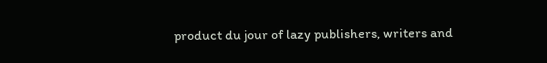product du jour of lazy publishers, writers and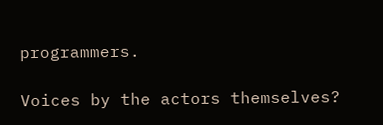programmers.

Voices by the actors themselves?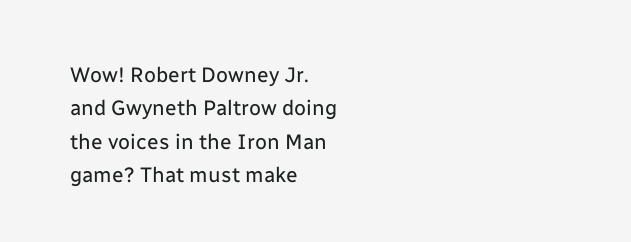Wow! Robert Downey Jr. and Gwyneth Paltrow doing the voices in the Iron Man game? That must make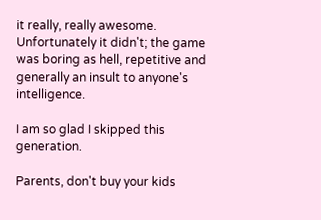it really, really awesome. Unfortunately it didn't; the game was boring as hell, repetitive and generally an insult to anyone's intelligence.

I am so glad I skipped this generation.

Parents, don't buy your kids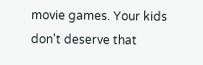movie games. Your kids don't deserve that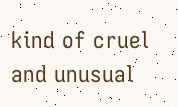kind of cruel and unusual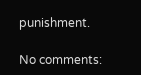punishment.

No comments: